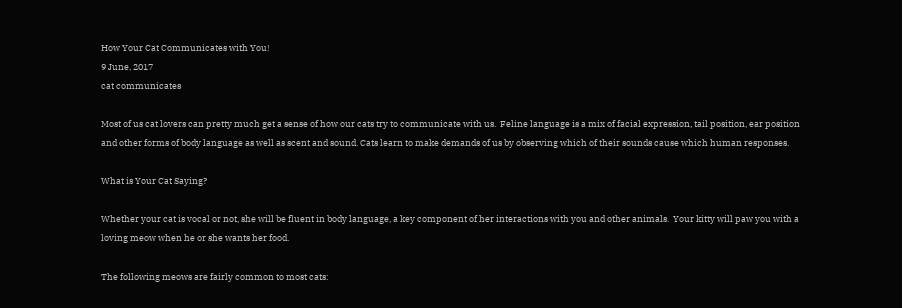How Your Cat Communicates with You!
9 June, 2017
cat communicates

Most of us cat lovers can pretty much get a sense of how our cats try to communicate with us.  Feline language is a mix of facial expression, tail position, ear position and other forms of body language as well as scent and sound. Cats learn to make demands of us by observing which of their sounds cause which human responses.

What is Your Cat Saying?

Whether your cat is vocal or not, she will be fluent in body language, a key component of her interactions with you and other animals.  Your kitty will paw you with a loving meow when he or she wants her food.

The following meows are fairly common to most cats: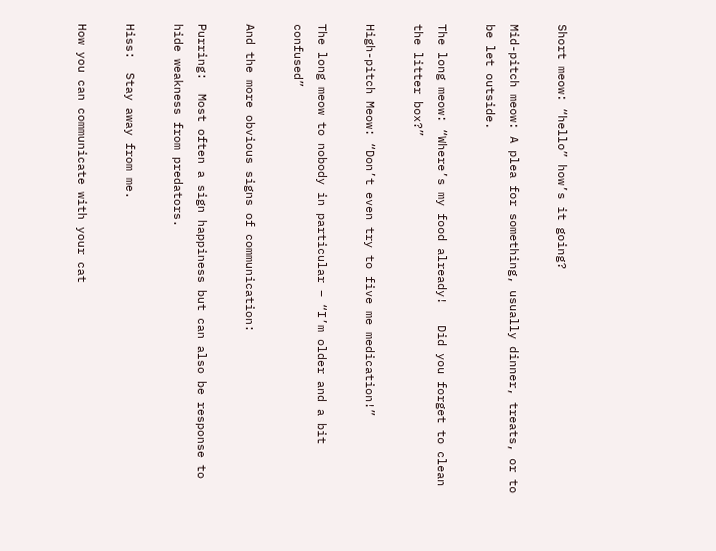Short meow: “hello” how’s it going?

Mid-pitch meow: A plea for something, usually dinner, treats, or to be let outside.

The long meow: “Where’s my food already!   Did you forget to clean the litter box?”

High-pitch Meow: “Don’t even try to five me medication!”

The long meow to nobody in particular – “I’m older and a bit confused”

And the more obvious signs of communication:

Purring:  Most often a sign happiness but can also be response to hide weakness from predators.

Hiss:  Stay away from me.

How you can communicate with your cat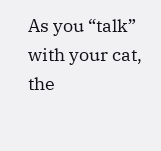As you “talk” with your cat, the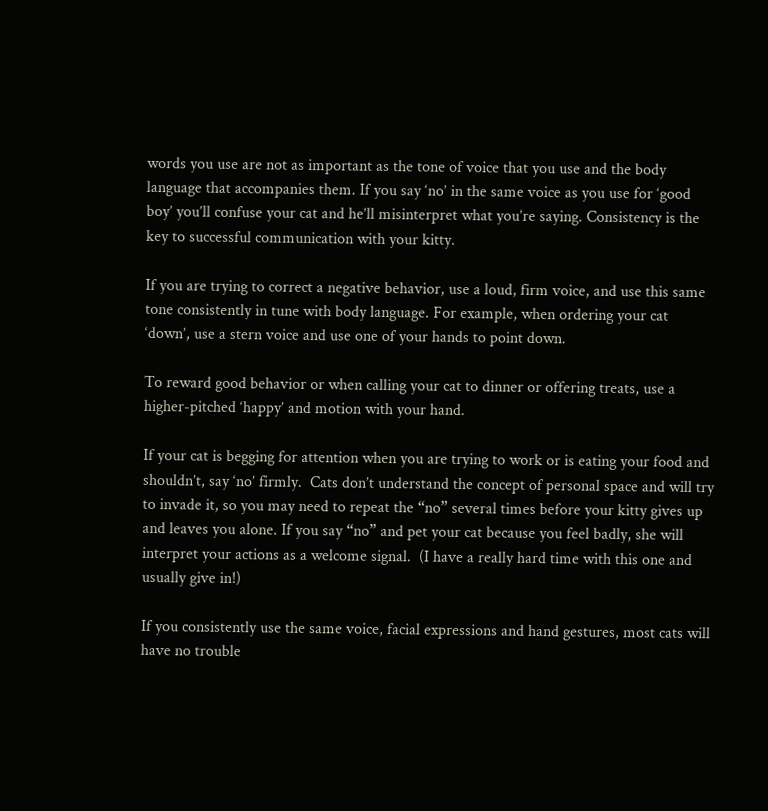words you use are not as important as the tone of voice that you use and the body language that accompanies them. If you say ‘no’ in the same voice as you use for ‘good boy’ you’ll confuse your cat and he’ll misinterpret what you’re saying. Consistency is the key to successful communication with your kitty.

If you are trying to correct a negative behavior, use a loud, firm voice, and use this same tone consistently in tune with body language. For example, when ordering your cat ‘down’, use a stern voice and use one of your hands to point down.

To reward good behavior or when calling your cat to dinner or offering treats, use a higher-pitched ‘happy’ and motion with your hand.

If your cat is begging for attention when you are trying to work or is eating your food and shouldn’t, say ‘no’ firmly.  Cats don’t understand the concept of personal space and will try to invade it, so you may need to repeat the “no” several times before your kitty gives up and leaves you alone. If you say “no” and pet your cat because you feel badly, she will interpret your actions as a welcome signal.  (I have a really hard time with this one and usually give in!)

If you consistently use the same voice, facial expressions and hand gestures, most cats will have no trouble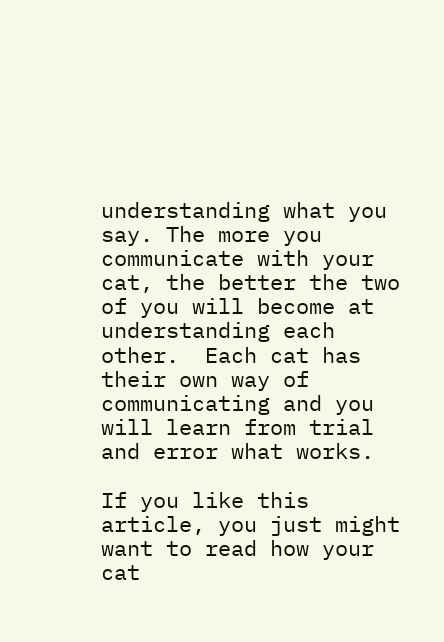understanding what you say. The more you communicate with your cat, the better the two of you will become at understanding each other.  Each cat has their own way of communicating and you will learn from trial and error what works.

If you like this article, you just might want to read how your cat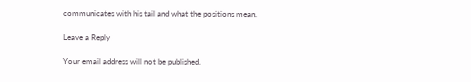communicates with his tail and what the positions mean.

Leave a Reply

Your email address will not be published.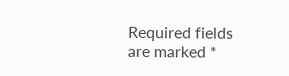Required fields are marked *